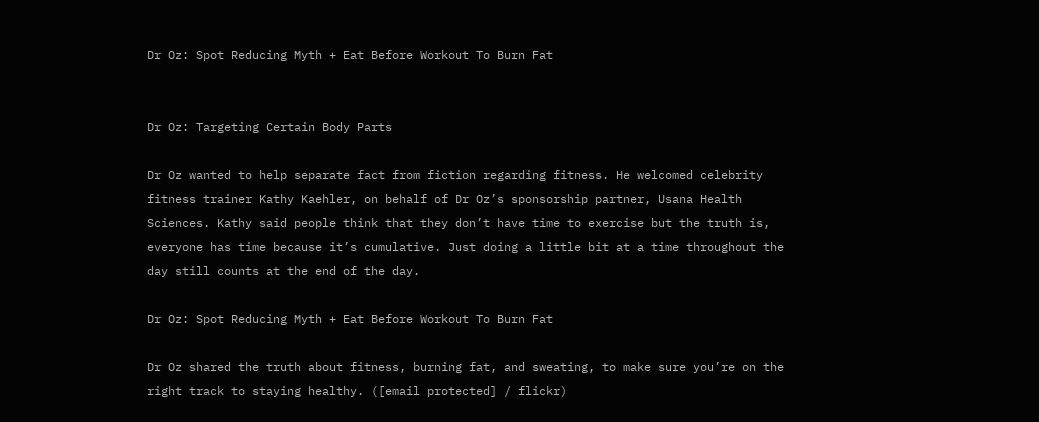Dr Oz: Spot Reducing Myth + Eat Before Workout To Burn Fat


Dr Oz: Targeting Certain Body Parts

Dr Oz wanted to help separate fact from fiction regarding fitness. He welcomed celebrity fitness trainer Kathy Kaehler, on behalf of Dr Oz’s sponsorship partner, Usana Health Sciences. Kathy said people think that they don’t have time to exercise but the truth is, everyone has time because it’s cumulative. Just doing a little bit at a time throughout the day still counts at the end of the day.

Dr Oz: Spot Reducing Myth + Eat Before Workout To Burn Fat

Dr Oz shared the truth about fitness, burning fat, and sweating, to make sure you’re on the right track to staying healthy. ([email protected] / flickr)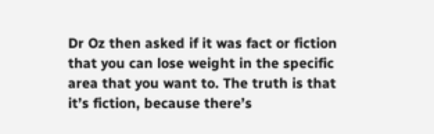Dr Oz then asked if it was fact or fiction that you can lose weight in the specific area that you want to. The truth is that it’s fiction, because there’s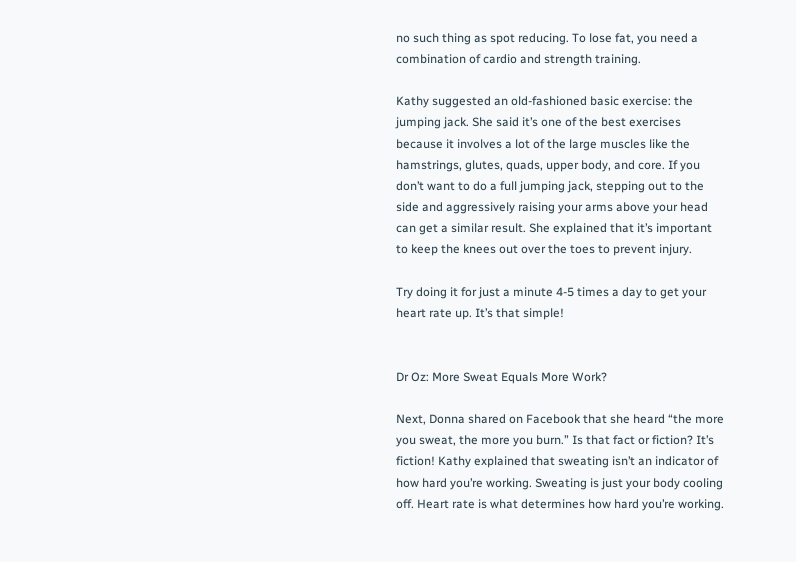no such thing as spot reducing. To lose fat, you need a combination of cardio and strength training.

Kathy suggested an old-fashioned basic exercise: the jumping jack. She said it’s one of the best exercises because it involves a lot of the large muscles like the hamstrings, glutes, quads, upper body, and core. If you don’t want to do a full jumping jack, stepping out to the side and aggressively raising your arms above your head can get a similar result. She explained that it’s important to keep the knees out over the toes to prevent injury.

Try doing it for just a minute 4-5 times a day to get your heart rate up. It’s that simple!


Dr Oz: More Sweat Equals More Work?

Next, Donna shared on Facebook that she heard “the more you sweat, the more you burn.” Is that fact or fiction? It’s fiction! Kathy explained that sweating isn’t an indicator of how hard you’re working. Sweating is just your body cooling off. Heart rate is what determines how hard you’re working.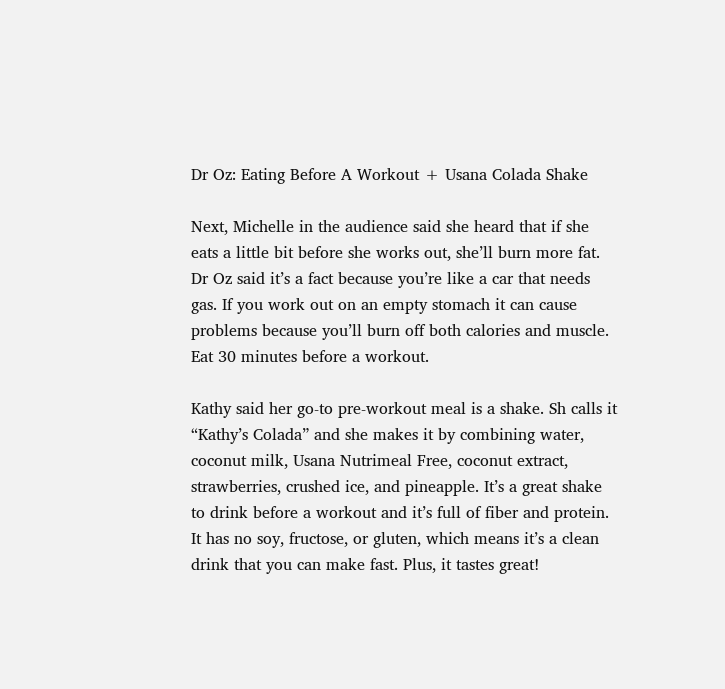Dr Oz: Eating Before A Workout + Usana Colada Shake

Next, Michelle in the audience said she heard that if she eats a little bit before she works out, she’ll burn more fat. Dr Oz said it’s a fact because you’re like a car that needs gas. If you work out on an empty stomach it can cause problems because you’ll burn off both calories and muscle. Eat 30 minutes before a workout.

Kathy said her go-to pre-workout meal is a shake. Sh calls it “Kathy’s Colada” and she makes it by combining water, coconut milk, Usana Nutrimeal Free, coconut extract, strawberries, crushed ice, and pineapple. It’s a great shake to drink before a workout and it’s full of fiber and protein. It has no soy, fructose, or gluten, which means it’s a clean drink that you can make fast. Plus, it tastes great!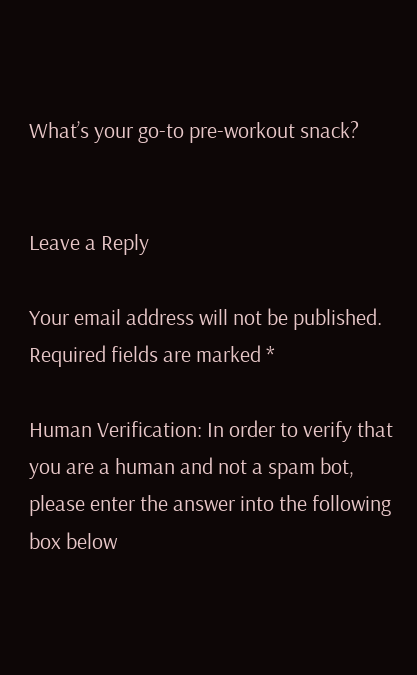What’s your go-to pre-workout snack?


Leave a Reply

Your email address will not be published. Required fields are marked *

Human Verification: In order to verify that you are a human and not a spam bot, please enter the answer into the following box below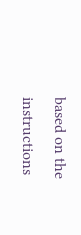based on the instructions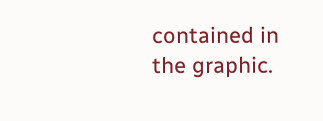contained in the graphic.